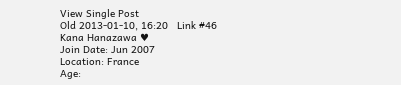View Single Post
Old 2013-01-10, 16:20   Link #46
Kana Hanazawa ♥
Join Date: Jun 2007
Location: France
Age: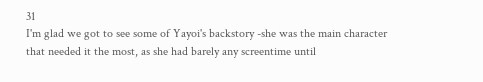31
I'm glad we got to see some of Yayoi's backstory -she was the main character that needed it the most, as she had barely any screentime until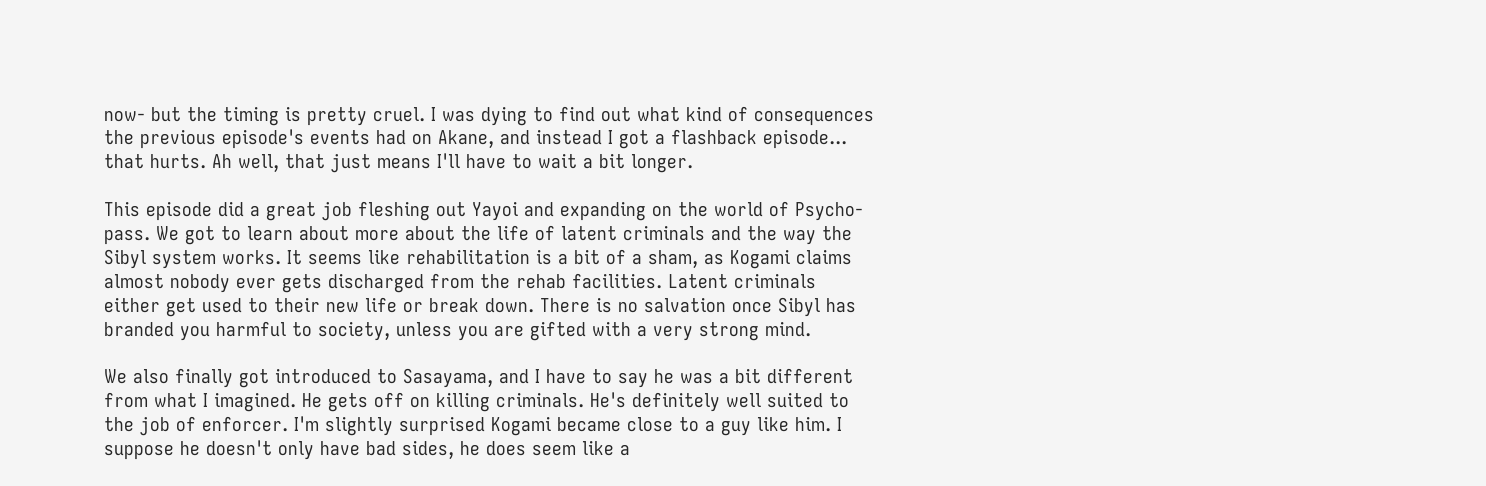now- but the timing is pretty cruel. I was dying to find out what kind of consequences the previous episode's events had on Akane, and instead I got a flashback episode... that hurts. Ah well, that just means I'll have to wait a bit longer.

This episode did a great job fleshing out Yayoi and expanding on the world of Psycho-pass. We got to learn about more about the life of latent criminals and the way the Sibyl system works. It seems like rehabilitation is a bit of a sham, as Kogami claims almost nobody ever gets discharged from the rehab facilities. Latent criminals either get used to their new life or break down. There is no salvation once Sibyl has branded you harmful to society, unless you are gifted with a very strong mind.

We also finally got introduced to Sasayama, and I have to say he was a bit different from what I imagined. He gets off on killing criminals. He's definitely well suited to the job of enforcer. I'm slightly surprised Kogami became close to a guy like him. I suppose he doesn't only have bad sides, he does seem like a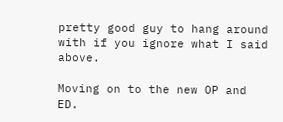pretty good guy to hang around with if you ignore what I said above.

Moving on to the new OP and ED.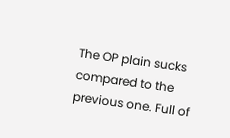The OP plain sucks compared to the previous one. Full of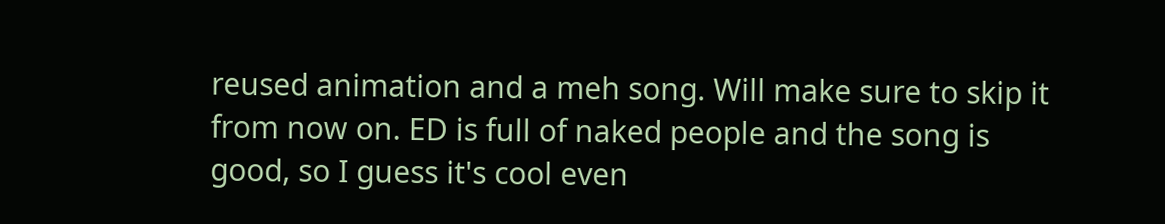reused animation and a meh song. Will make sure to skip it from now on. ED is full of naked people and the song is good, so I guess it's cool even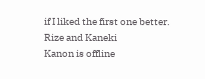if I liked the first one better.
Rize and Kaneki
Kanon is offline